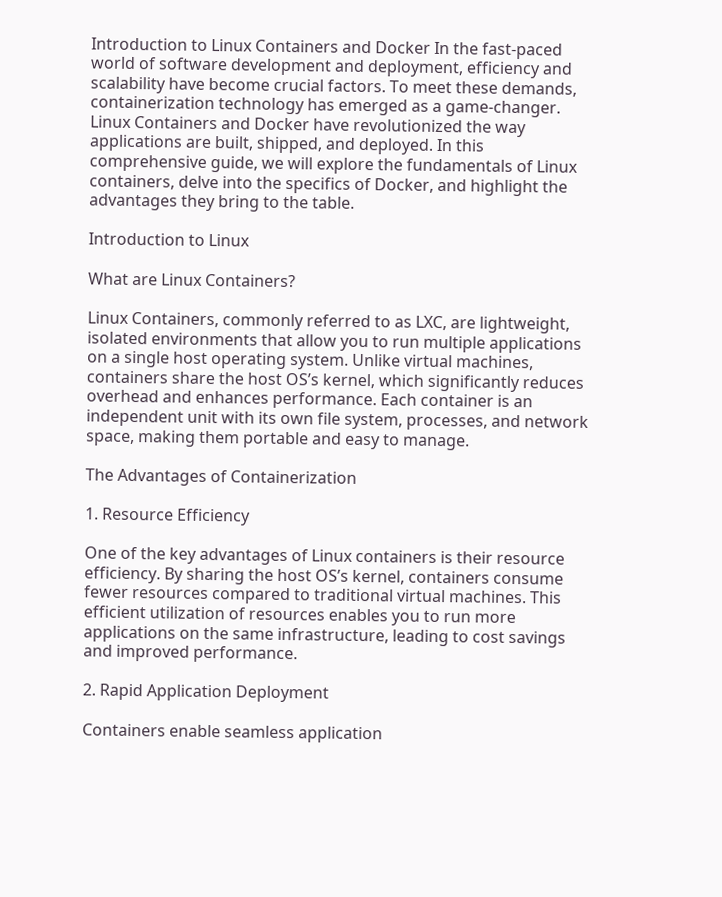Introduction to Linux Containers and Docker In the fast-paced world of software development and deployment, efficiency and scalability have become crucial factors. To meet these demands, containerization technology has emerged as a game-changer. Linux Containers and Docker have revolutionized the way applications are built, shipped, and deployed. In this comprehensive guide, we will explore the fundamentals of Linux containers, delve into the specifics of Docker, and highlight the advantages they bring to the table.

Introduction to Linux

What are Linux Containers?

Linux Containers, commonly referred to as LXC, are lightweight, isolated environments that allow you to run multiple applications on a single host operating system. Unlike virtual machines, containers share the host OS’s kernel, which significantly reduces overhead and enhances performance. Each container is an independent unit with its own file system, processes, and network space, making them portable and easy to manage.

The Advantages of Containerization

1. Resource Efficiency

One of the key advantages of Linux containers is their resource efficiency. By sharing the host OS’s kernel, containers consume fewer resources compared to traditional virtual machines. This efficient utilization of resources enables you to run more applications on the same infrastructure, leading to cost savings and improved performance.

2. Rapid Application Deployment

Containers enable seamless application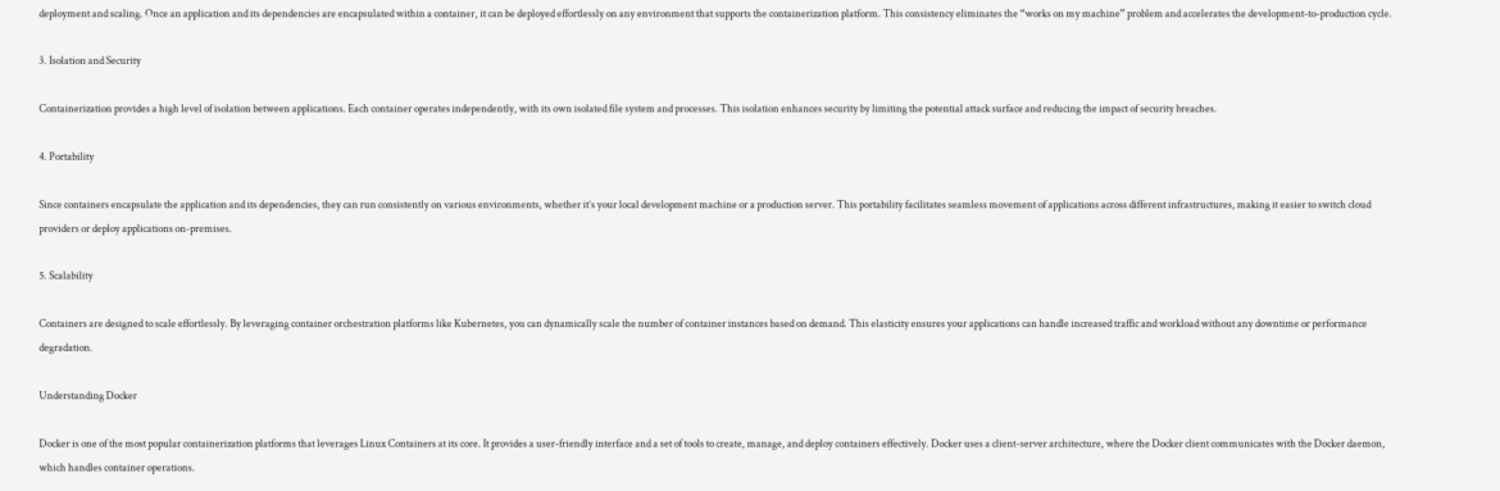deployment and scaling. Once an application and its dependencies are encapsulated within a container, it can be deployed effortlessly on any environment that supports the containerization platform. This consistency eliminates the “works on my machine” problem and accelerates the development-to-production cycle.

3. Isolation and Security

Containerization provides a high level of isolation between applications. Each container operates independently, with its own isolated file system and processes. This isolation enhances security by limiting the potential attack surface and reducing the impact of security breaches.

4. Portability

Since containers encapsulate the application and its dependencies, they can run consistently on various environments, whether it’s your local development machine or a production server. This portability facilitates seamless movement of applications across different infrastructures, making it easier to switch cloud providers or deploy applications on-premises.

5. Scalability

Containers are designed to scale effortlessly. By leveraging container orchestration platforms like Kubernetes, you can dynamically scale the number of container instances based on demand. This elasticity ensures your applications can handle increased traffic and workload without any downtime or performance degradation.

Understanding Docker

Docker is one of the most popular containerization platforms that leverages Linux Containers at its core. It provides a user-friendly interface and a set of tools to create, manage, and deploy containers effectively. Docker uses a client-server architecture, where the Docker client communicates with the Docker daemon, which handles container operations.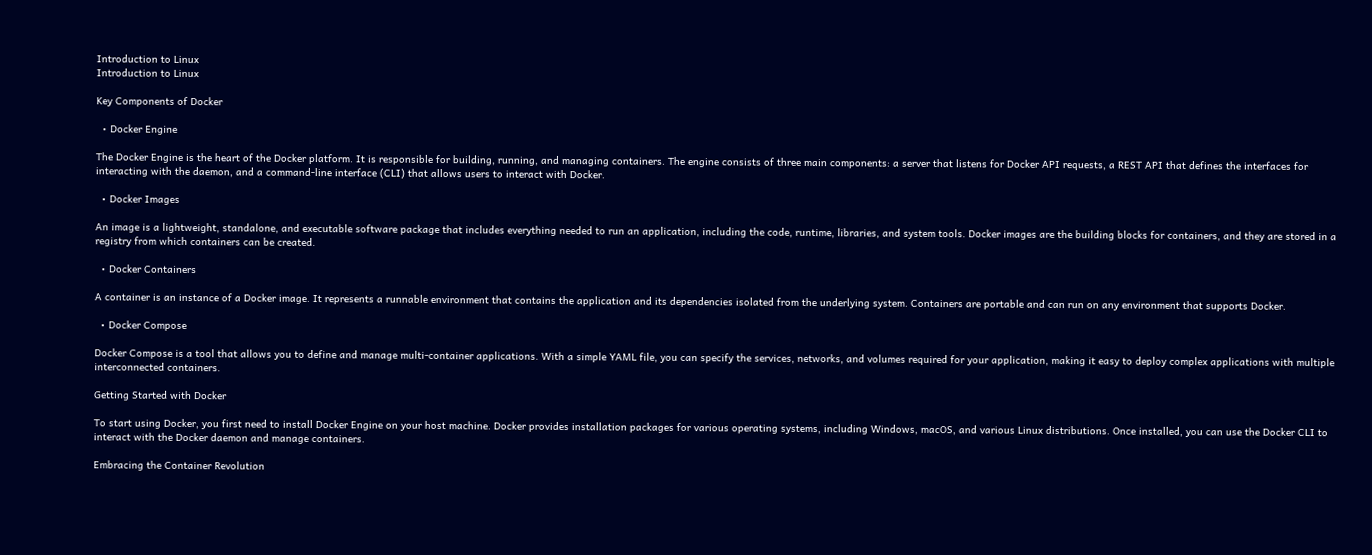Introduction to Linux
Introduction to Linux

Key Components of Docker

  • Docker Engine

The Docker Engine is the heart of the Docker platform. It is responsible for building, running, and managing containers. The engine consists of three main components: a server that listens for Docker API requests, a REST API that defines the interfaces for interacting with the daemon, and a command-line interface (CLI) that allows users to interact with Docker.

  • Docker Images

An image is a lightweight, standalone, and executable software package that includes everything needed to run an application, including the code, runtime, libraries, and system tools. Docker images are the building blocks for containers, and they are stored in a registry from which containers can be created.

  • Docker Containers

A container is an instance of a Docker image. It represents a runnable environment that contains the application and its dependencies isolated from the underlying system. Containers are portable and can run on any environment that supports Docker.

  • Docker Compose

Docker Compose is a tool that allows you to define and manage multi-container applications. With a simple YAML file, you can specify the services, networks, and volumes required for your application, making it easy to deploy complex applications with multiple interconnected containers.

Getting Started with Docker

To start using Docker, you first need to install Docker Engine on your host machine. Docker provides installation packages for various operating systems, including Windows, macOS, and various Linux distributions. Once installed, you can use the Docker CLI to interact with the Docker daemon and manage containers.

Embracing the Container Revolution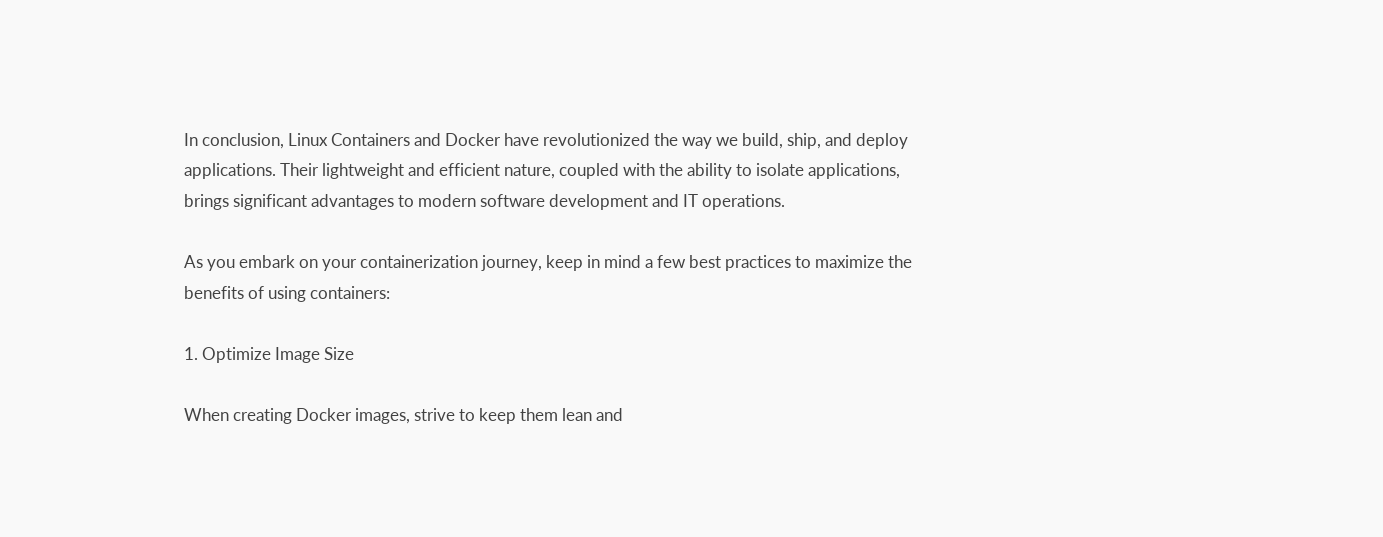In conclusion, Linux Containers and Docker have revolutionized the way we build, ship, and deploy applications. Their lightweight and efficient nature, coupled with the ability to isolate applications, brings significant advantages to modern software development and IT operations.

As you embark on your containerization journey, keep in mind a few best practices to maximize the benefits of using containers:

1. Optimize Image Size

When creating Docker images, strive to keep them lean and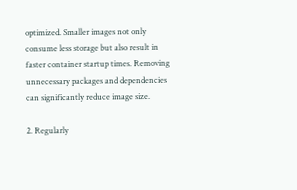optimized. Smaller images not only consume less storage but also result in faster container startup times. Removing unnecessary packages and dependencies can significantly reduce image size.

2. Regularly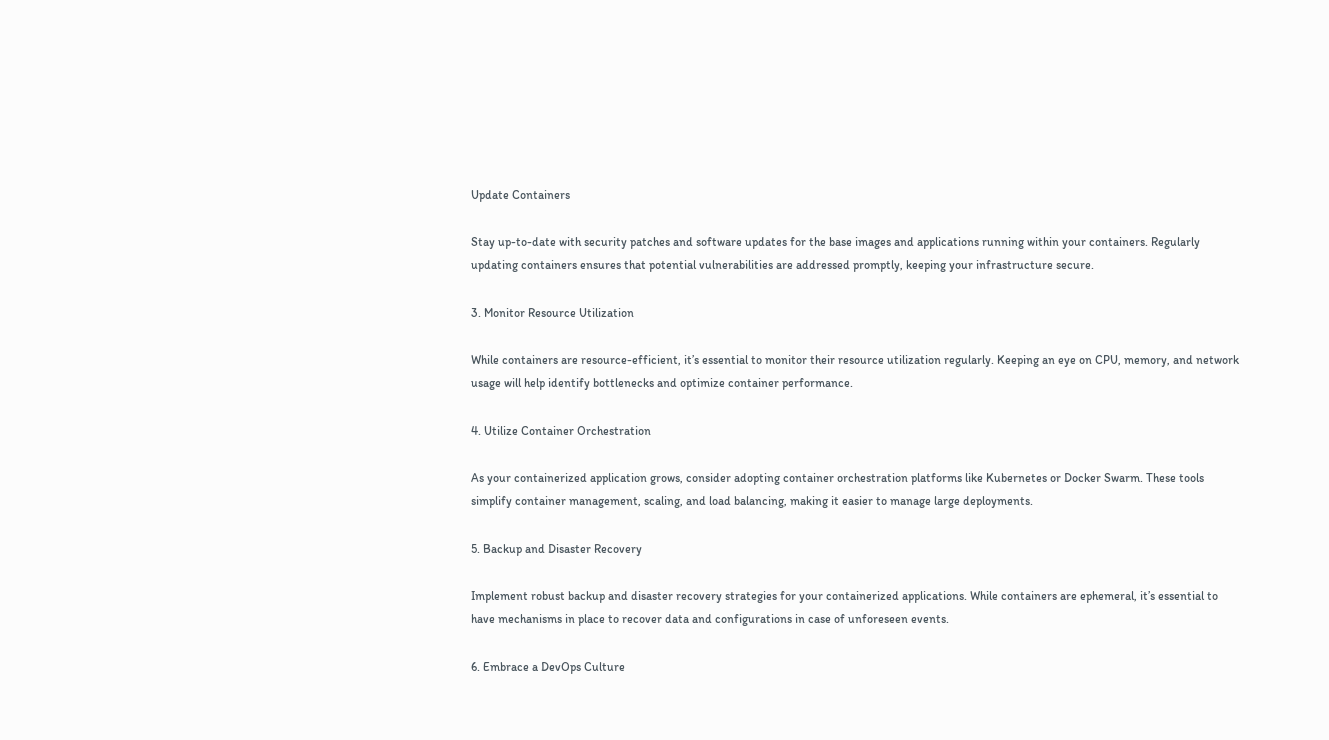Update Containers

Stay up-to-date with security patches and software updates for the base images and applications running within your containers. Regularly updating containers ensures that potential vulnerabilities are addressed promptly, keeping your infrastructure secure.

3. Monitor Resource Utilization

While containers are resource-efficient, it’s essential to monitor their resource utilization regularly. Keeping an eye on CPU, memory, and network usage will help identify bottlenecks and optimize container performance.

4. Utilize Container Orchestration

As your containerized application grows, consider adopting container orchestration platforms like Kubernetes or Docker Swarm. These tools simplify container management, scaling, and load balancing, making it easier to manage large deployments.

5. Backup and Disaster Recovery

Implement robust backup and disaster recovery strategies for your containerized applications. While containers are ephemeral, it’s essential to have mechanisms in place to recover data and configurations in case of unforeseen events.

6. Embrace a DevOps Culture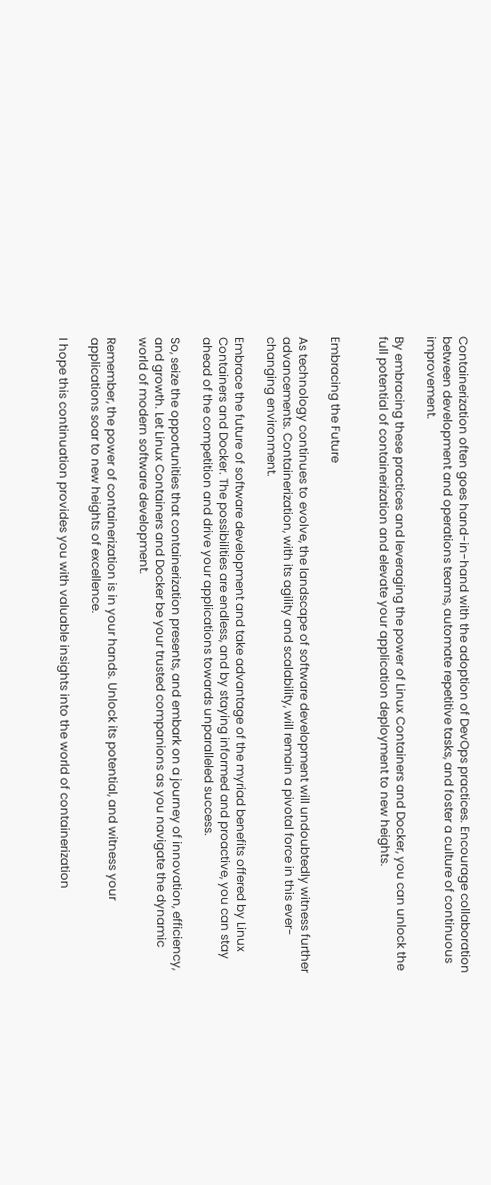Containerization often goes hand-in-hand with the adoption of DevOps practices. Encourage collaboration between development and operations teams, automate repetitive tasks, and foster a culture of continuous improvement.

By embracing these practices and leveraging the power of Linux Containers and Docker, you can unlock the full potential of containerization and elevate your application deployment to new heights.


Embracing the Future

As technology continues to evolve, the landscape of software development will undoubtedly witness further advancements. Containerization, with its agility and scalability, will remain a pivotal force in this ever-changing environment.

Embrace the future of software development and take advantage of the myriad benefits offered by Linux Containers and Docker. The possibilities are endless, and by staying informed and proactive, you can stay ahead of the competition and drive your applications towards unparalleled success.

So, seize the opportunities that containerization presents, and embark on a journey of innovation, efficiency, and growth. Let Linux Containers and Docker be your trusted companions as you navigate the dynamic world of modern software development.

Remember, the power of containerization is in your hands. Unlock its potential, and witness your applications soar to new heights of excellence.

I hope this continuation provides you with valuable insights into the world of containerization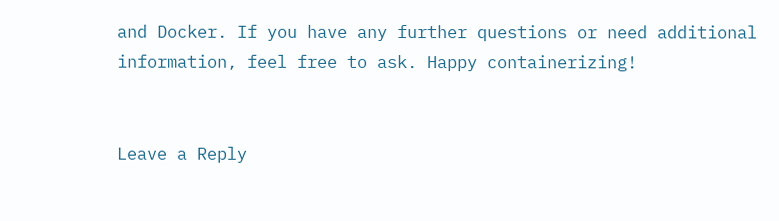and Docker. If you have any further questions or need additional information, feel free to ask. Happy containerizing!


Leave a Reply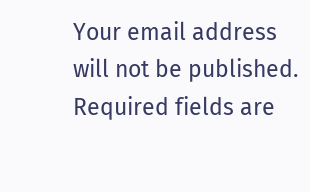Your email address will not be published. Required fields are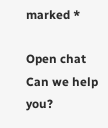marked *

Open chat
Can we help you?